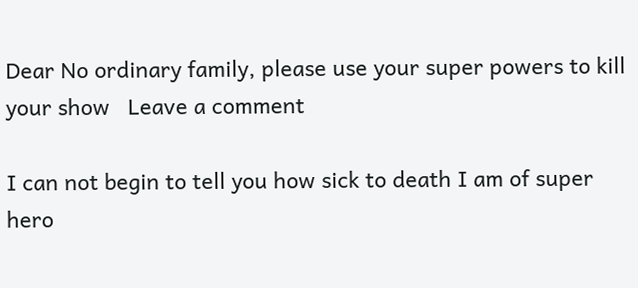Dear No ordinary family, please use your super powers to kill your show   Leave a comment

I can not begin to tell you how sick to death I am of super hero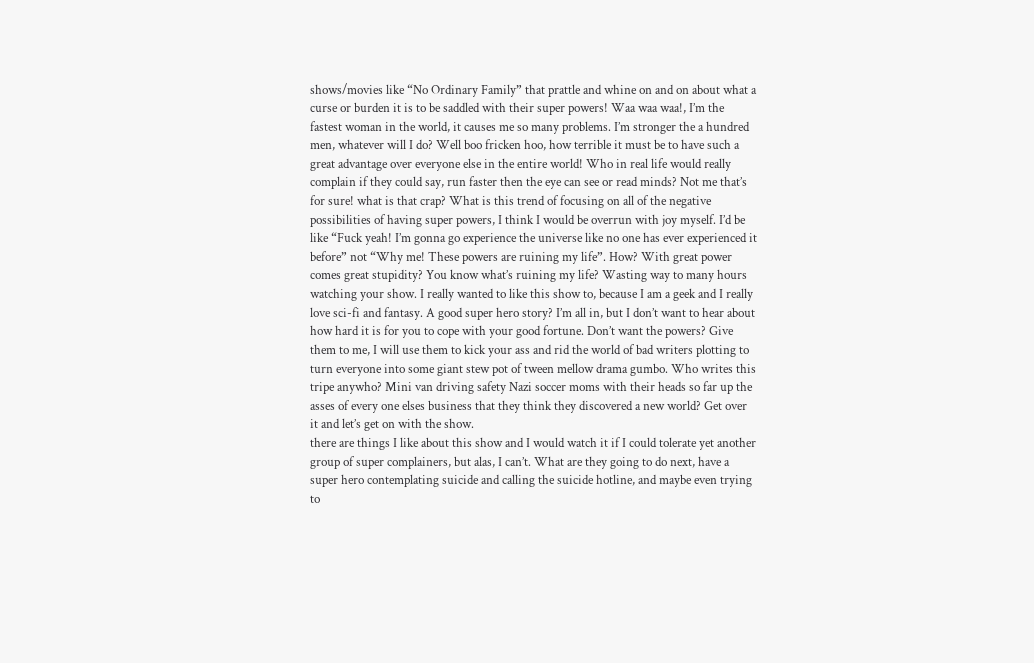shows/movies like “No Ordinary Family” that prattle and whine on and on about what a curse or burden it is to be saddled with their super powers! Waa waa waa!, I’m the fastest woman in the world, it causes me so many problems. I’m stronger the a hundred men, whatever will I do? Well boo fricken hoo, how terrible it must be to have such a great advantage over everyone else in the entire world! Who in real life would really complain if they could say, run faster then the eye can see or read minds? Not me that’s for sure! what is that crap? What is this trend of focusing on all of the negative possibilities of having super powers, I think I would be overrun with joy myself. I’d be like “Fuck yeah! I’m gonna go experience the universe like no one has ever experienced it before” not “Why me! These powers are ruining my life”. How? With great power comes great stupidity? You know what’s ruining my life? Wasting way to many hours watching your show. I really wanted to like this show to, because I am a geek and I really love sci-fi and fantasy. A good super hero story? I’m all in, but I don’t want to hear about how hard it is for you to cope with your good fortune. Don’t want the powers? Give them to me, I will use them to kick your ass and rid the world of bad writers plotting to turn everyone into some giant stew pot of tween mellow drama gumbo. Who writes this tripe anywho? Mini van driving safety Nazi soccer moms with their heads so far up the asses of every one elses business that they think they discovered a new world? Get over it and let’s get on with the show.
there are things I like about this show and I would watch it if I could tolerate yet another group of super complainers, but alas, I can’t. What are they going to do next, have a super hero contemplating suicide and calling the suicide hotline, and maybe even trying to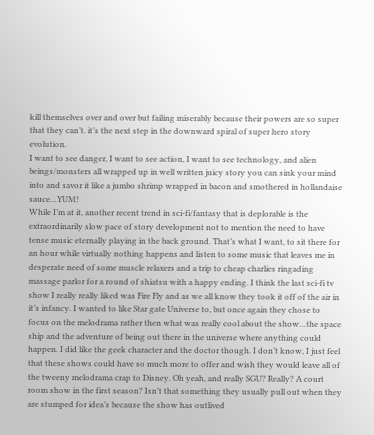kill themselves over and over but failing miserably because their powers are so super that they can’t. it’s the next step in the downward spiral of super hero story evolution.
I want to see danger, I want to see action, I want to see technology, and alien beings/monsters all wrapped up in well written juicy story you can sink your mind into and savor it like a jumbo shrimp wrapped in bacon and smothered in hollandaise sauce…YUM!
While I’m at it, another recent trend in sci-fi/fantasy that is deplorable is the extraordinarily slow pace of story development not to mention the need to have tense music eternally playing in the back ground. That’s what I want, to sit there for an hour while virtually nothing happens and listen to some music that leaves me in desperate need of some muscle relaxers and a trip to cheap charlies ringading massage parlor for a round of shiatsu with a happy ending. I think the last sci-fi tv show I really really liked was Fire Fly and as we all know they took it off of the air in it’s infancy. I wanted to like Star gate Universe to, but once again they chose to focus on the melodrama rather then what was really cool about the show…the space ship and the adventure of being out there in the universe where anything could happen. I did like the geek character and the doctor though. I don’t know, I just feel that these shows could have so much more to offer and wish they would leave all of the tweeny melodrama crap to Disney. Oh yeah, and really SGU? Really? A court room show in the first season? Isn’t that something they usually pull out when they are stumped for idea’s because the show has outlived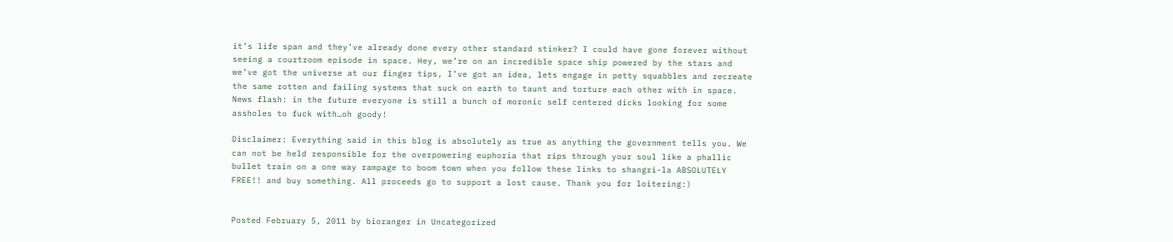it’s life span and they’ve already done every other standard stinker? I could have gone forever without seeing a courtroom episode in space. Hey, we’re on an incredible space ship powered by the stars and we’ve got the universe at our finger tips, I’ve got an idea, lets engage in petty squabbles and recreate the same rotten and failing systems that suck on earth to taunt and torture each other with in space. News flash: in the future everyone is still a bunch of moronic self centered dicks looking for some assholes to fuck with…oh goody!

Disclaimer: Everything said in this blog is absolutely as true as anything the government tells you. We can not be held responsible for the overpowering euphoria that rips through your soul like a phallic bullet train on a one way rampage to boom town when you follow these links to shangri-la ABSOLUTELY FREE!! and buy something. All proceeds go to support a lost cause. Thank you for loitering:)


Posted February 5, 2011 by bioranger in Uncategorized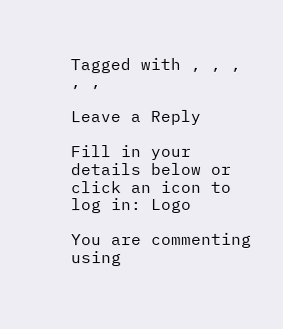Tagged with , , , , ,

Leave a Reply

Fill in your details below or click an icon to log in: Logo

You are commenting using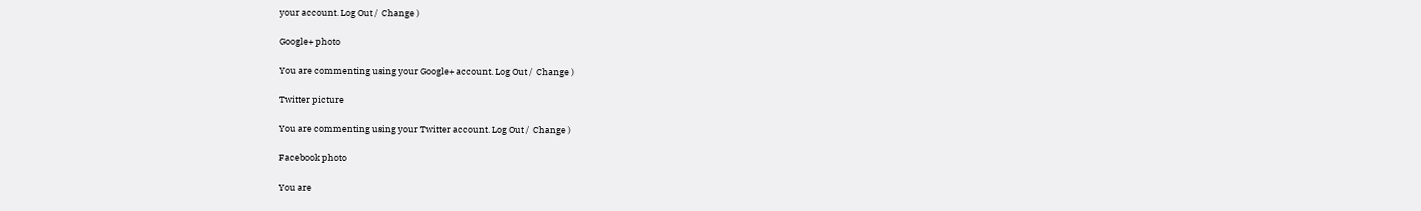your account. Log Out /  Change )

Google+ photo

You are commenting using your Google+ account. Log Out /  Change )

Twitter picture

You are commenting using your Twitter account. Log Out /  Change )

Facebook photo

You are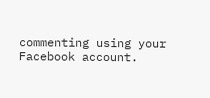commenting using your Facebook account.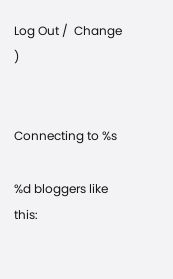Log Out /  Change )


Connecting to %s

%d bloggers like this: